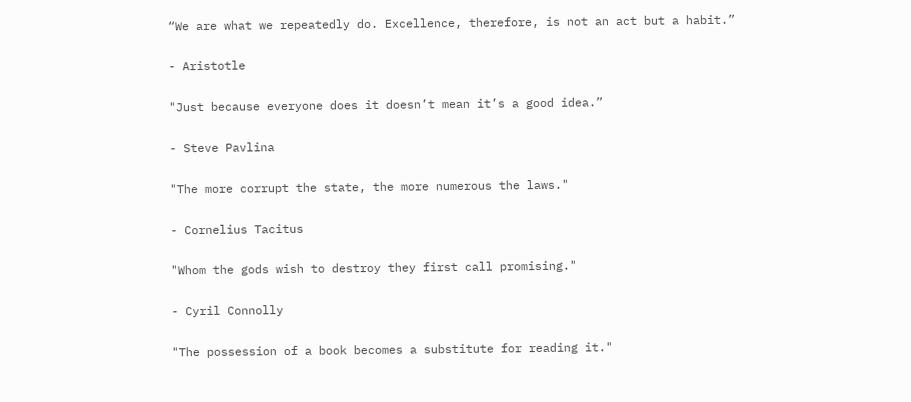“We are what we repeatedly do. Excellence, therefore, is not an act but a habit.”

- Aristotle

"Just because everyone does it doesn’t mean it’s a good idea.”

- Steve Pavlina

"The more corrupt the state, the more numerous the laws."

- Cornelius Tacitus

"Whom the gods wish to destroy they first call promising."

- Cyril Connolly

"The possession of a book becomes a substitute for reading it."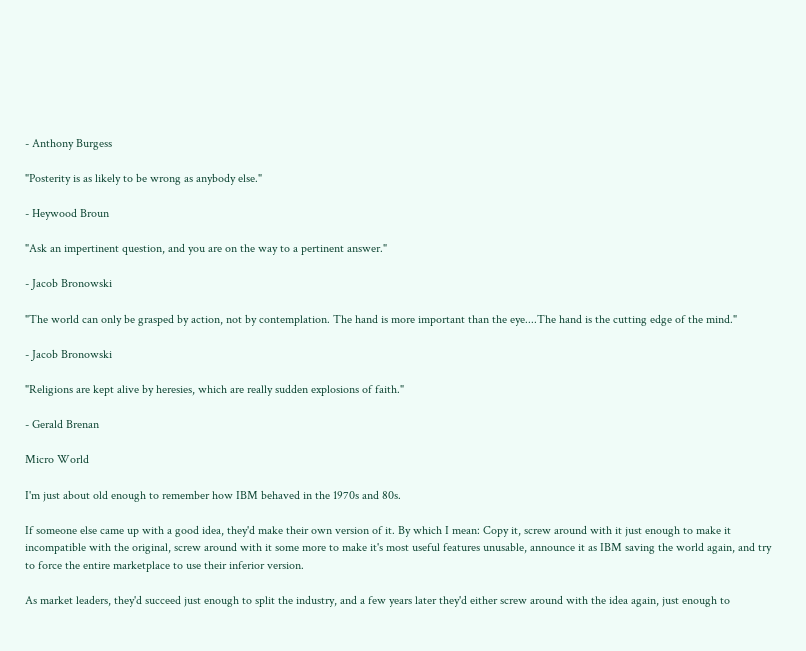- Anthony Burgess

"Posterity is as likely to be wrong as anybody else."

- Heywood Broun

"Ask an impertinent question, and you are on the way to a pertinent answer."

- Jacob Bronowski

"The world can only be grasped by action, not by contemplation. The hand is more important than the eye....The hand is the cutting edge of the mind."

- Jacob Bronowski

"Religions are kept alive by heresies, which are really sudden explosions of faith."

- Gerald Brenan

Micro World

I'm just about old enough to remember how IBM behaved in the 1970s and 80s.

If someone else came up with a good idea, they'd make their own version of it. By which I mean: Copy it, screw around with it just enough to make it incompatible with the original, screw around with it some more to make it's most useful features unusable, announce it as IBM saving the world again, and try to force the entire marketplace to use their inferior version.

As market leaders, they'd succeed just enough to split the industry, and a few years later they'd either screw around with the idea again, just enough to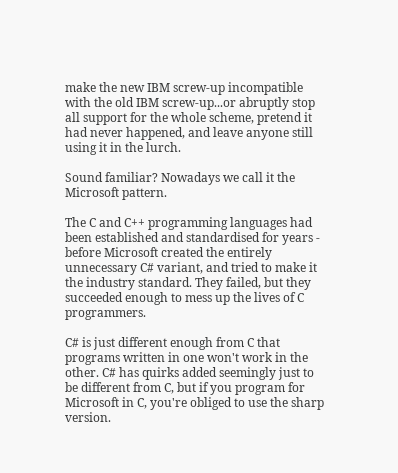make the new IBM screw-up incompatible with the old IBM screw-up...or abruptly stop all support for the whole scheme, pretend it had never happened, and leave anyone still using it in the lurch.

Sound familiar? Nowadays we call it the Microsoft pattern.

The C and C++ programming languages had been established and standardised for years - before Microsoft created the entirely unnecessary C# variant, and tried to make it the industry standard. They failed, but they succeeded enough to mess up the lives of C programmers.

C# is just different enough from C that programs written in one won't work in the other. C# has quirks added seemingly just to be different from C, but if you program for Microsoft in C, you're obliged to use the sharp version.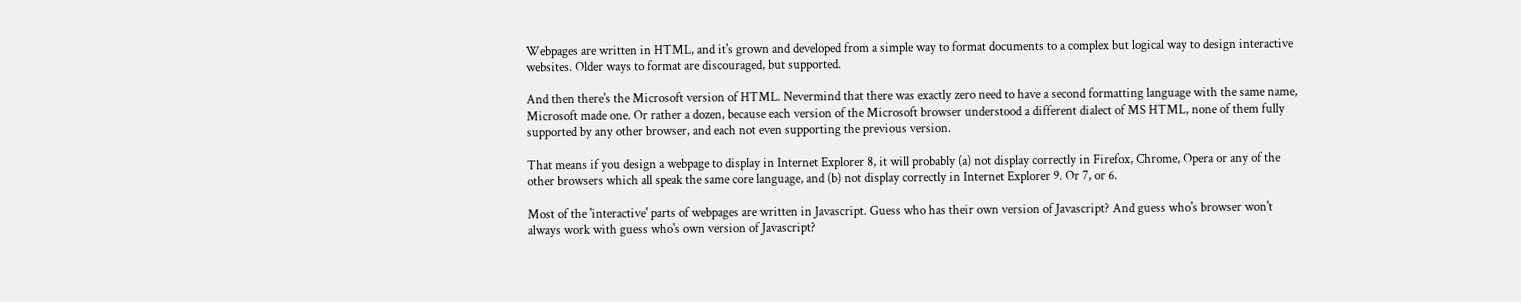Webpages are written in HTML, and it's grown and developed from a simple way to format documents to a complex but logical way to design interactive websites. Older ways to format are discouraged, but supported.

And then there's the Microsoft version of HTML. Nevermind that there was exactly zero need to have a second formatting language with the same name, Microsoft made one. Or rather a dozen, because each version of the Microsoft browser understood a different dialect of MS HTML, none of them fully supported by any other browser, and each not even supporting the previous version.

That means if you design a webpage to display in Internet Explorer 8, it will probably (a) not display correctly in Firefox, Chrome, Opera or any of the other browsers which all speak the same core language, and (b) not display correctly in Internet Explorer 9. Or 7, or 6.

Most of the 'interactive' parts of webpages are written in Javascript. Guess who has their own version of Javascript? And guess who's browser won't always work with guess who's own version of Javascript?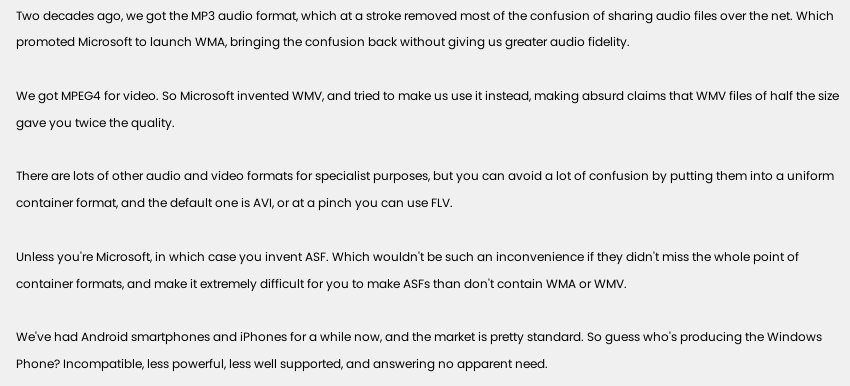Two decades ago, we got the MP3 audio format, which at a stroke removed most of the confusion of sharing audio files over the net. Which promoted Microsoft to launch WMA, bringing the confusion back without giving us greater audio fidelity.

We got MPEG4 for video. So Microsoft invented WMV, and tried to make us use it instead, making absurd claims that WMV files of half the size gave you twice the quality.

There are lots of other audio and video formats for specialist purposes, but you can avoid a lot of confusion by putting them into a uniform container format, and the default one is AVI, or at a pinch you can use FLV.

Unless you're Microsoft, in which case you invent ASF. Which wouldn't be such an inconvenience if they didn't miss the whole point of container formats, and make it extremely difficult for you to make ASFs than don't contain WMA or WMV.

We've had Android smartphones and iPhones for a while now, and the market is pretty standard. So guess who's producing the Windows Phone? Incompatible, less powerful, less well supported, and answering no apparent need.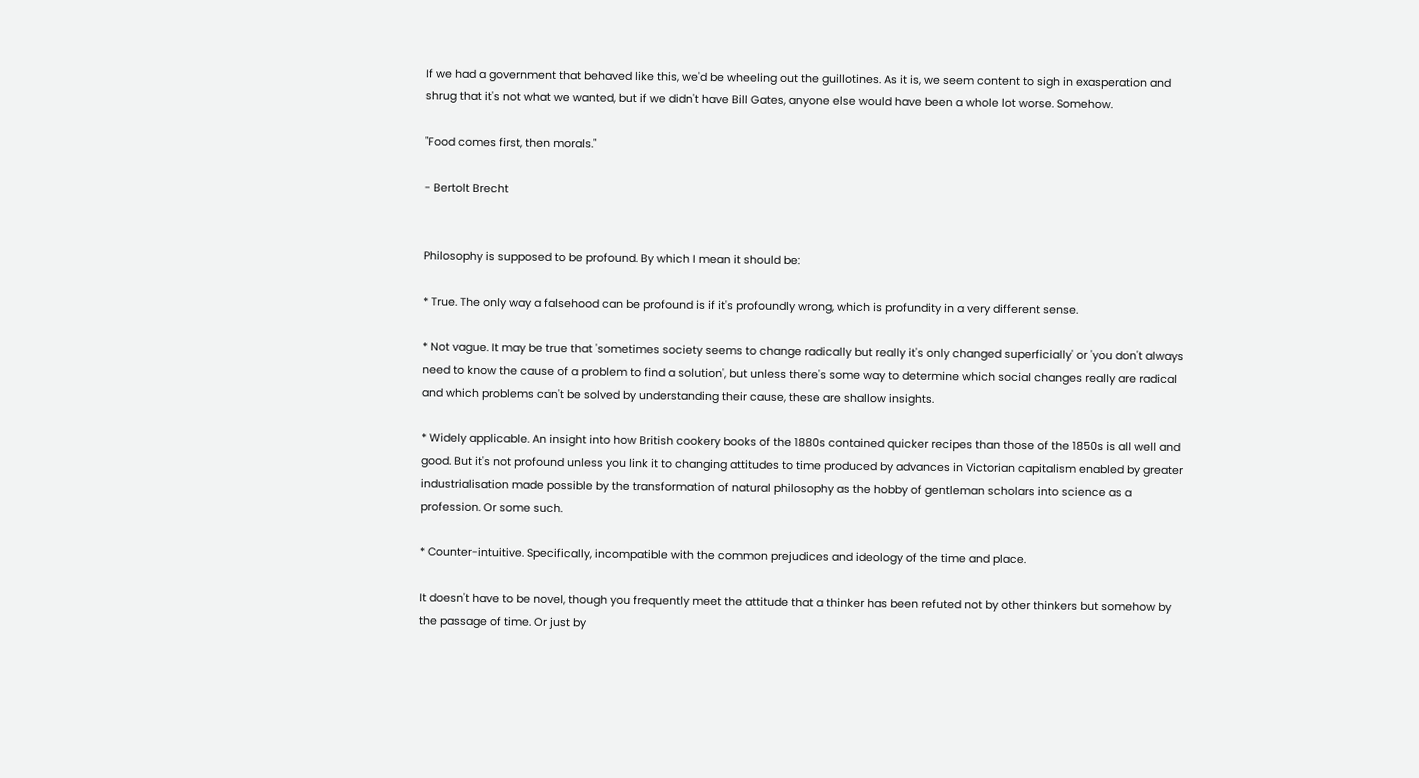If we had a government that behaved like this, we'd be wheeling out the guillotines. As it is, we seem content to sigh in exasperation and shrug that it's not what we wanted, but if we didn't have Bill Gates, anyone else would have been a whole lot worse. Somehow.

"Food comes first, then morals."

- Bertolt Brecht


Philosophy is supposed to be profound. By which I mean it should be:

* True. The only way a falsehood can be profound is if it's profoundly wrong, which is profundity in a very different sense.

* Not vague. It may be true that 'sometimes society seems to change radically but really it's only changed superficially' or 'you don't always need to know the cause of a problem to find a solution', but unless there's some way to determine which social changes really are radical and which problems can't be solved by understanding their cause, these are shallow insights.

* Widely applicable. An insight into how British cookery books of the 1880s contained quicker recipes than those of the 1850s is all well and good. But it's not profound unless you link it to changing attitudes to time produced by advances in Victorian capitalism enabled by greater industrialisation made possible by the transformation of natural philosophy as the hobby of gentleman scholars into science as a profession. Or some such.

* Counter-intuitive. Specifically, incompatible with the common prejudices and ideology of the time and place.

It doesn't have to be novel, though you frequently meet the attitude that a thinker has been refuted not by other thinkers but somehow by the passage of time. Or just by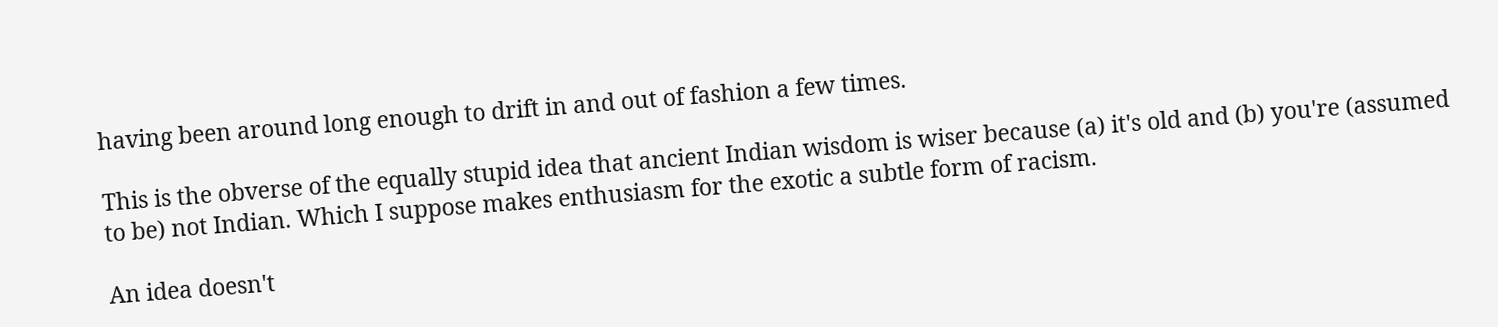having been around long enough to drift in and out of fashion a few times.

This is the obverse of the equally stupid idea that ancient Indian wisdom is wiser because (a) it's old and (b) you're (assumed to be) not Indian. Which I suppose makes enthusiasm for the exotic a subtle form of racism.

An idea doesn't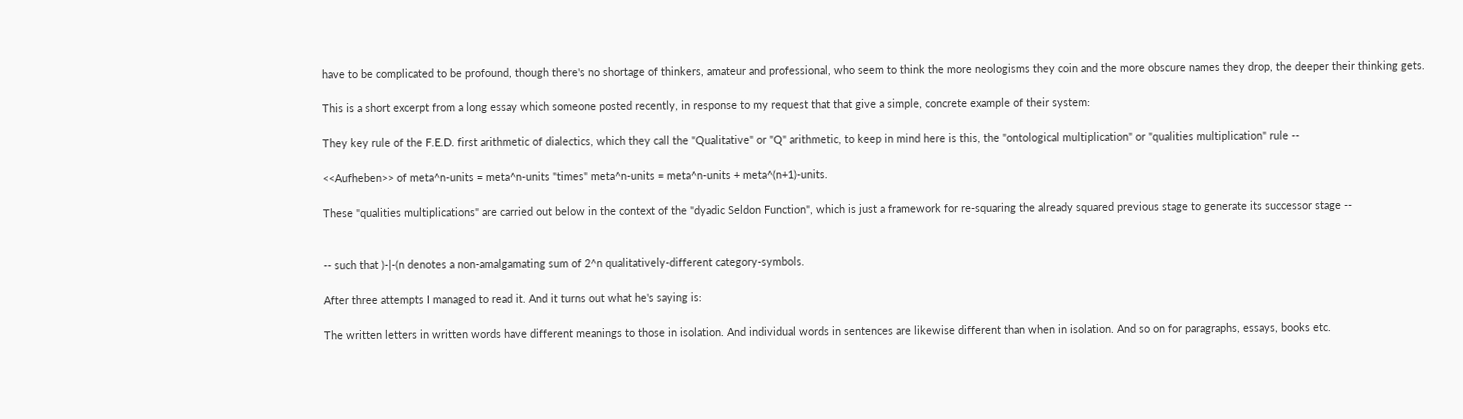have to be complicated to be profound, though there's no shortage of thinkers, amateur and professional, who seem to think the more neologisms they coin and the more obscure names they drop, the deeper their thinking gets.

This is a short excerpt from a long essay which someone posted recently, in response to my request that that give a simple, concrete example of their system:

They key rule of the F.E.D. first arithmetic of dialectics, which they call the "Qualitative" or "Q" arithmetic, to keep in mind here is this, the "ontological multiplication" or "qualities multiplication" rule --

<<Aufheben>> of meta^n-units = meta^n-units "times" meta^n-units = meta^n-units + meta^(n+1)-units.

These "qualities multiplications" are carried out below in the context of the "dyadic Seldon Function", which is just a framework for re-squaring the already squared previous stage to generate its successor stage --


-- such that )-|-(n denotes a non-amalgamating sum of 2^n qualitatively-different category-symbols.

After three attempts I managed to read it. And it turns out what he's saying is:

The written letters in written words have different meanings to those in isolation. And individual words in sentences are likewise different than when in isolation. And so on for paragraphs, essays, books etc.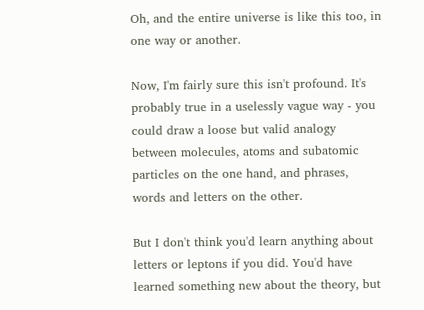Oh, and the entire universe is like this too, in one way or another.

Now, I'm fairly sure this isn't profound. It's probably true in a uselessly vague way - you could draw a loose but valid analogy between molecules, atoms and subatomic particles on the one hand, and phrases, words and letters on the other.

But I don't think you'd learn anything about letters or leptons if you did. You'd have learned something new about the theory, but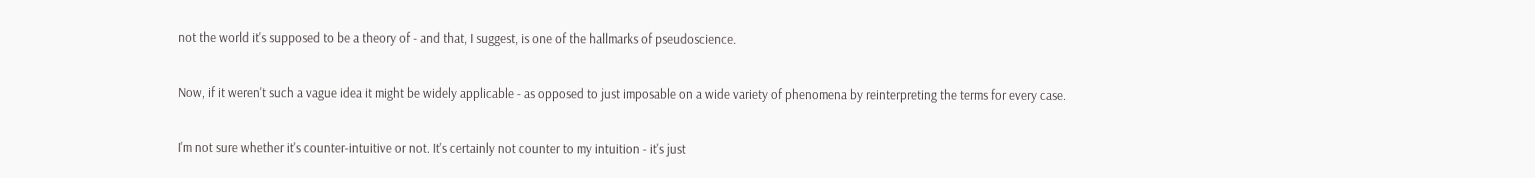not the world it's supposed to be a theory of - and that, I suggest, is one of the hallmarks of pseudoscience.

Now, if it weren't such a vague idea it might be widely applicable - as opposed to just imposable on a wide variety of phenomena by reinterpreting the terms for every case.

I'm not sure whether it's counter-intuitive or not. It's certainly not counter to my intuition - it's just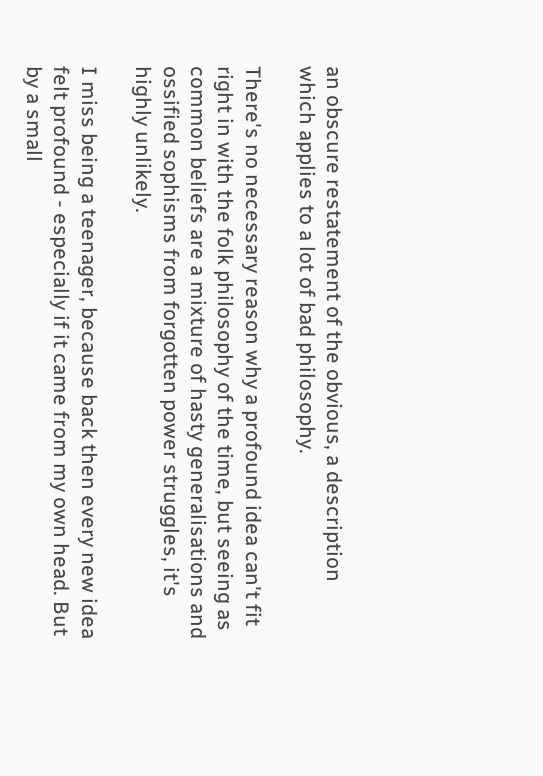an obscure restatement of the obvious, a description which applies to a lot of bad philosophy.

There's no necessary reason why a profound idea can't fit right in with the folk philosophy of the time, but seeing as common beliefs are a mixture of hasty generalisations and ossified sophisms from forgotten power struggles, it's highly unlikely.

I miss being a teenager, because back then every new idea felt profound - especially if it came from my own head. But by a small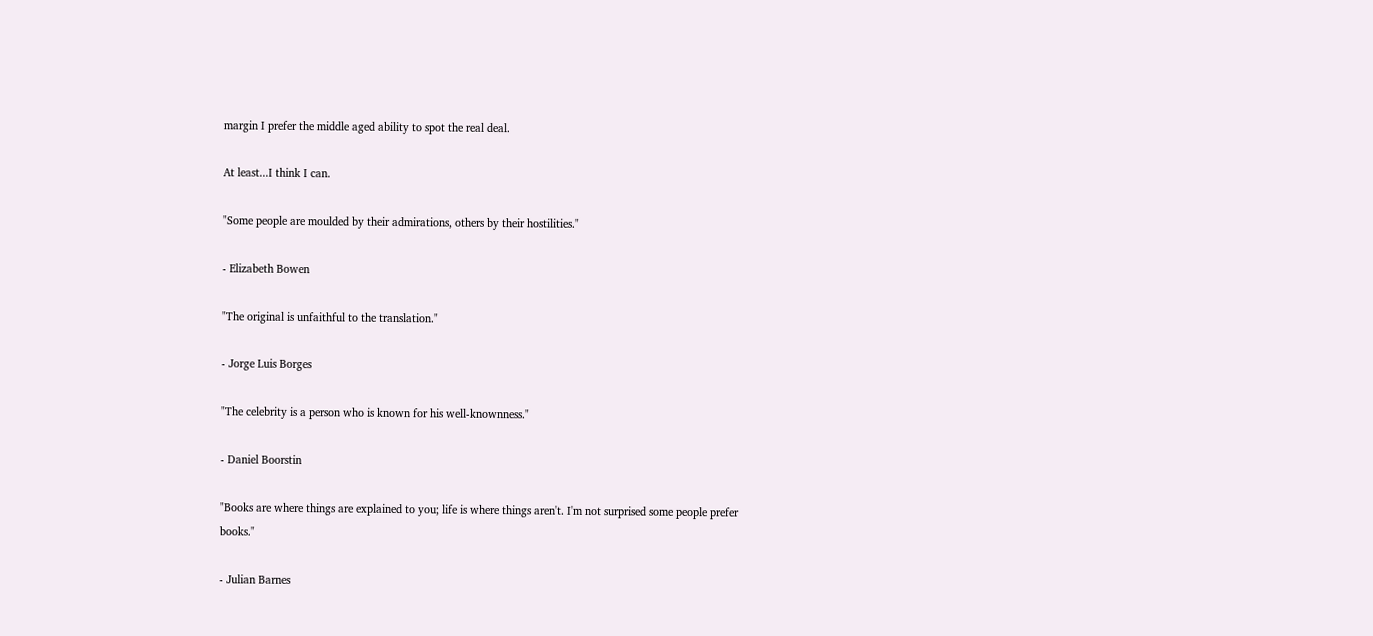margin I prefer the middle aged ability to spot the real deal.

At least...I think I can.

"Some people are moulded by their admirations, others by their hostilities."

- Elizabeth Bowen

"The original is unfaithful to the translation."

- Jorge Luis Borges

"The celebrity is a person who is known for his well-knownness."

- Daniel Boorstin

"Books are where things are explained to you; life is where things aren't. I'm not surprised some people prefer books."

- Julian Barnes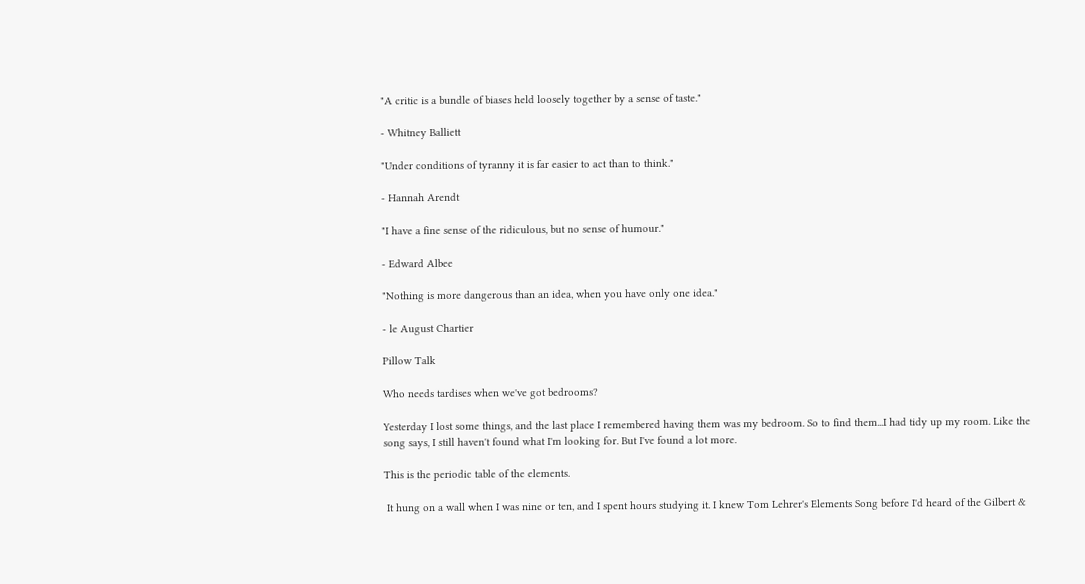"A critic is a bundle of biases held loosely together by a sense of taste."

- Whitney Balliett

"Under conditions of tyranny it is far easier to act than to think."

- Hannah Arendt

"I have a fine sense of the ridiculous, but no sense of humour."

- Edward Albee

"Nothing is more dangerous than an idea, when you have only one idea."

- le August Chartier

Pillow Talk

Who needs tardises when we've got bedrooms?

Yesterday I lost some things, and the last place I remembered having them was my bedroom. So to find them...I had tidy up my room. Like the song says, I still haven't found what I'm looking for. But I've found a lot more.

This is the periodic table of the elements.

 It hung on a wall when I was nine or ten, and I spent hours studying it. I knew Tom Lehrer's Elements Song before I'd heard of the Gilbert &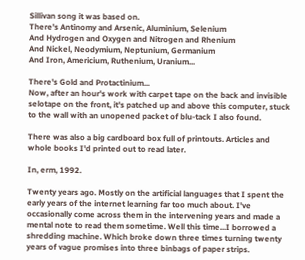Sillivan song it was based on.
There's Antinomy and Arsenic, Aluminium, Selenium
And Hydrogen and Oxygen and Nitrogen and Rhenium
And Nickel, Neodymium, Neptunium, Germanium
And Iron, Americium, Ruthenium, Uranium...

There's Gold and Protactinium...
Now, after an hour's work with carpet tape on the back and invisible selotape on the front, it's patched up and above this computer, stuck to the wall with an unopened packet of blu-tack I also found.

There was also a big cardboard box full of printouts. Articles and whole books I'd printed out to read later.

In, erm, 1992.

Twenty years ago. Mostly on the artificial languages that I spent the early years of the internet learning far too much about. I've occasionally come across them in the intervening years and made a mental note to read them sometime. Well this time...I borrowed a shredding machine. Which broke down three times turning twenty years of vague promises into three binbags of paper strips.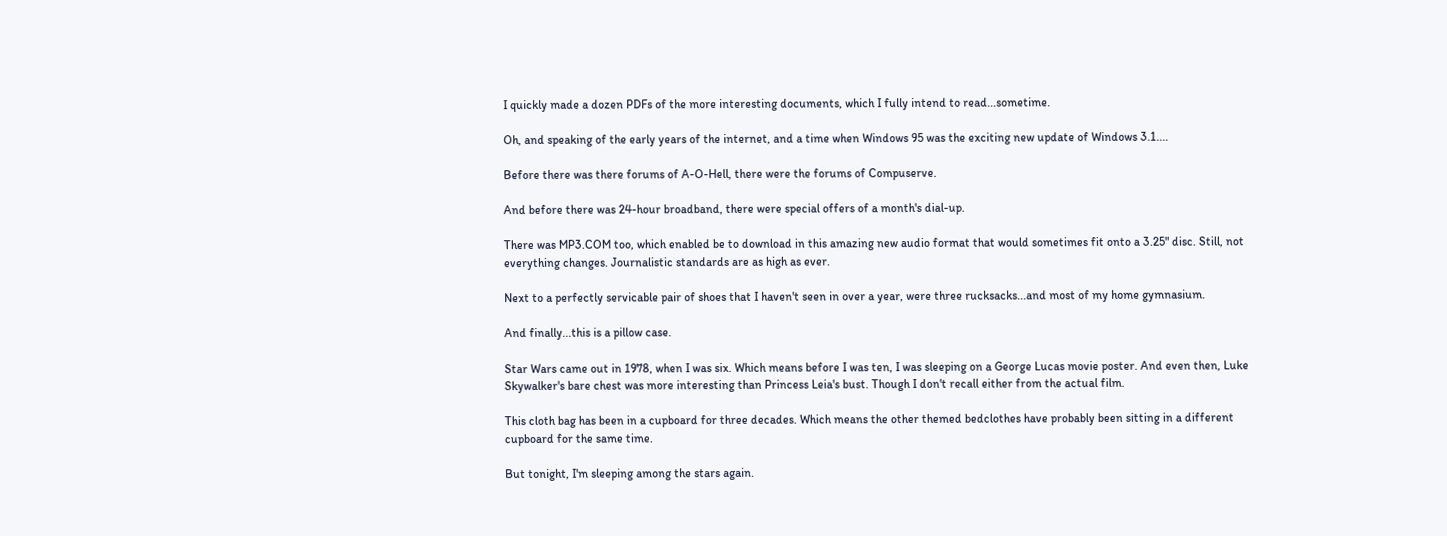I quickly made a dozen PDFs of the more interesting documents, which I fully intend to read...sometime.

Oh, and speaking of the early years of the internet, and a time when Windows 95 was the exciting new update of Windows 3.1....

Before there was there forums of A-O-Hell, there were the forums of Compuserve.

And before there was 24-hour broadband, there were special offers of a month's dial-up.

There was MP3.COM too, which enabled be to download in this amazing new audio format that would sometimes fit onto a 3.25" disc. Still, not everything changes. Journalistic standards are as high as ever.

Next to a perfectly servicable pair of shoes that I haven't seen in over a year, were three rucksacks...and most of my home gymnasium.

And finally...this is a pillow case.

Star Wars came out in 1978, when I was six. Which means before I was ten, I was sleeping on a George Lucas movie poster. And even then, Luke Skywalker's bare chest was more interesting than Princess Leia's bust. Though I don't recall either from the actual film.

This cloth bag has been in a cupboard for three decades. Which means the other themed bedclothes have probably been sitting in a different cupboard for the same time.

But tonight, I'm sleeping among the stars again.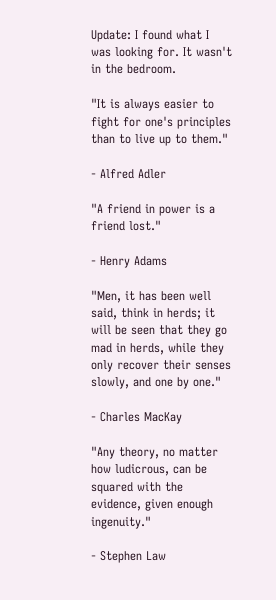Update: I found what I was looking for. It wasn't in the bedroom.

"It is always easier to fight for one's principles than to live up to them."

- Alfred Adler

"A friend in power is a friend lost."

- Henry Adams

"Men, it has been well said, think in herds; it will be seen that they go mad in herds, while they only recover their senses slowly, and one by one."

- Charles MacKay

"Any theory, no matter how ludicrous, can be squared with the evidence, given enough ingenuity."

- Stephen Law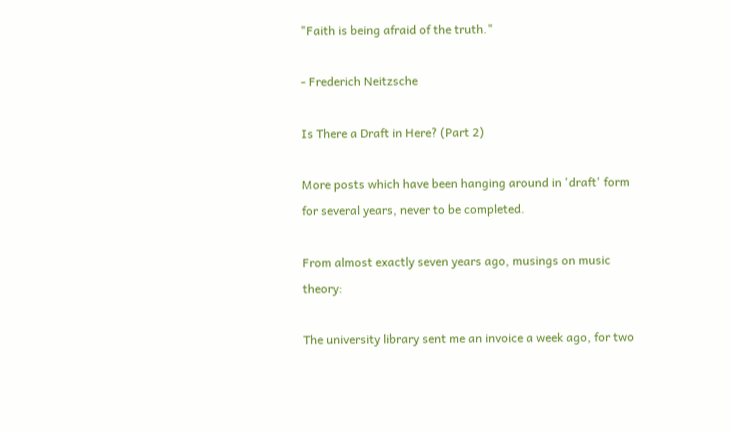"Faith is being afraid of the truth."

- Frederich Neitzsche

Is There a Draft in Here? (Part 2)

More posts which have been hanging around in 'draft' form for several years, never to be completed.

From almost exactly seven years ago, musings on music theory:

The university library sent me an invoice a week ago, for two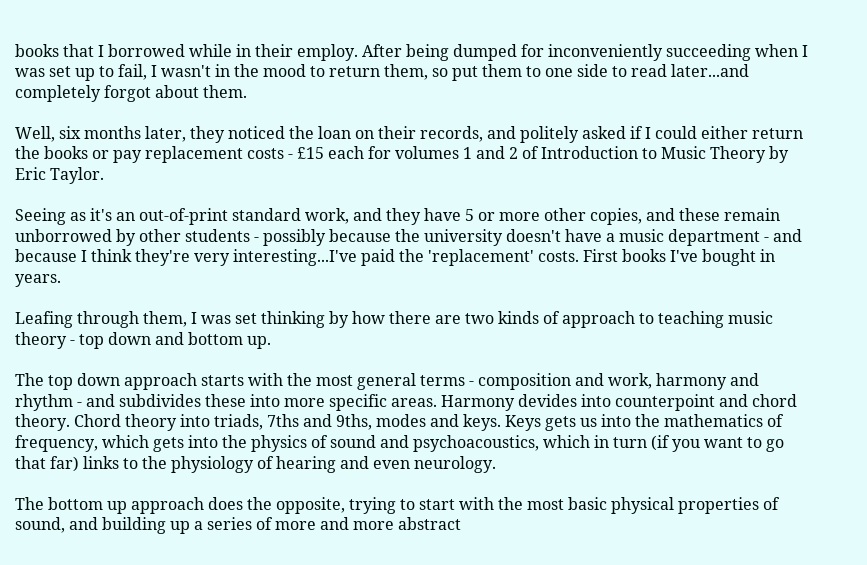books that I borrowed while in their employ. After being dumped for inconveniently succeeding when I was set up to fail, I wasn't in the mood to return them, so put them to one side to read later...and completely forgot about them.

Well, six months later, they noticed the loan on their records, and politely asked if I could either return the books or pay replacement costs - £15 each for volumes 1 and 2 of Introduction to Music Theory by Eric Taylor.

Seeing as it's an out-of-print standard work, and they have 5 or more other copies, and these remain unborrowed by other students - possibly because the university doesn't have a music department - and because I think they're very interesting...I've paid the 'replacement' costs. First books I've bought in years.

Leafing through them, I was set thinking by how there are two kinds of approach to teaching music theory - top down and bottom up.

The top down approach starts with the most general terms - composition and work, harmony and rhythm - and subdivides these into more specific areas. Harmony devides into counterpoint and chord theory. Chord theory into triads, 7ths and 9ths, modes and keys. Keys gets us into the mathematics of frequency, which gets into the physics of sound and psychoacoustics, which in turn (if you want to go that far) links to the physiology of hearing and even neurology.

The bottom up approach does the opposite, trying to start with the most basic physical properties of sound, and building up a series of more and more abstract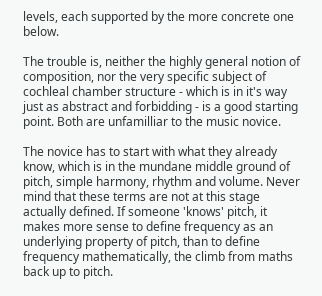levels, each supported by the more concrete one below.

The trouble is, neither the highly general notion of composition, nor the very specific subject of cochleal chamber structure - which is in it's way just as abstract and forbidding - is a good starting point. Both are unfamilliar to the music novice.

The novice has to start with what they already know, which is in the mundane middle ground of pitch, simple harmony, rhythm and volume. Never mind that these terms are not at this stage actually defined. If someone 'knows' pitch, it makes more sense to define frequency as an underlying property of pitch, than to define frequency mathematically, the climb from maths back up to pitch.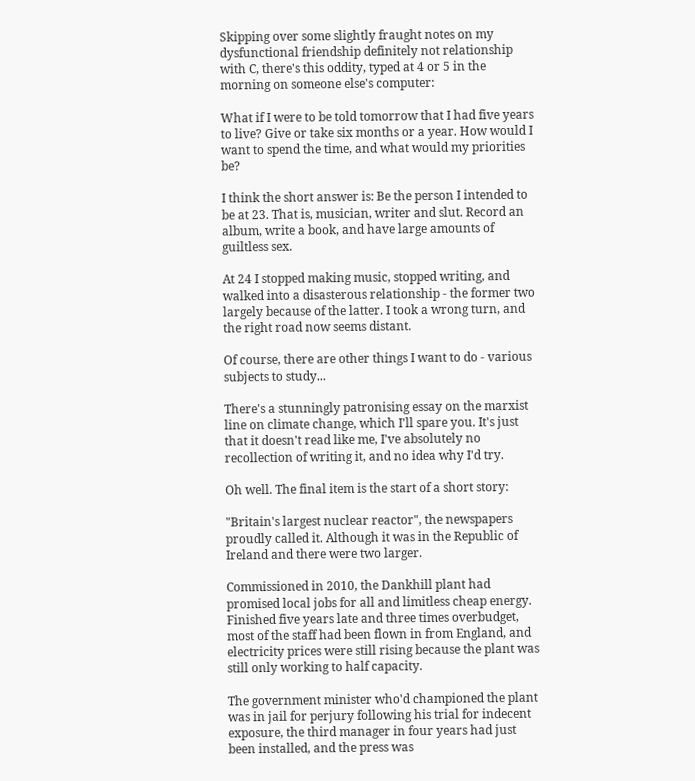Skipping over some slightly fraught notes on my dysfunctional friendship definitely not relationship with C, there's this oddity, typed at 4 or 5 in the morning on someone else's computer:

What if I were to be told tomorrow that I had five years to live? Give or take six months or a year. How would I want to spend the time, and what would my priorities be?

I think the short answer is: Be the person I intended to be at 23. That is, musician, writer and slut. Record an album, write a book, and have large amounts of guiltless sex.

At 24 I stopped making music, stopped writing, and walked into a disasterous relationship - the former two largely because of the latter. I took a wrong turn, and the right road now seems distant.

Of course, there are other things I want to do - various subjects to study...

There's a stunningly patronising essay on the marxist line on climate change, which I'll spare you. It's just that it doesn't read like me, I've absolutely no recollection of writing it, and no idea why I'd try.

Oh well. The final item is the start of a short story:

"Britain's largest nuclear reactor", the newspapers proudly called it. Although it was in the Republic of Ireland and there were two larger.

Commissioned in 2010, the Dankhill plant had promised local jobs for all and limitless cheap energy. Finished five years late and three times overbudget, most of the staff had been flown in from England, and electricity prices were still rising because the plant was still only working to half capacity.

The government minister who'd championed the plant was in jail for perjury following his trial for indecent exposure, the third manager in four years had just been installed, and the press was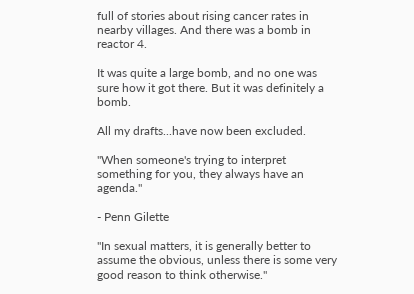full of stories about rising cancer rates in nearby villages. And there was a bomb in reactor 4.

It was quite a large bomb, and no one was sure how it got there. But it was definitely a bomb.

All my drafts...have now been excluded.

"When someone's trying to interpret something for you, they always have an agenda."

- Penn Gilette

"In sexual matters, it is generally better to assume the obvious, unless there is some very good reason to think otherwise."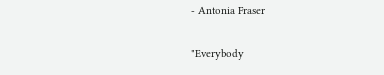- Antonia Fraser

"Everybody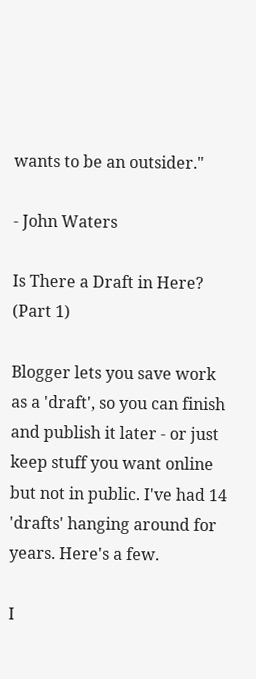wants to be an outsider."

- John Waters

Is There a Draft in Here? (Part 1)

Blogger lets you save work as a 'draft', so you can finish and publish it later - or just keep stuff you want online but not in public. I've had 14 'drafts' hanging around for years. Here's a few.

I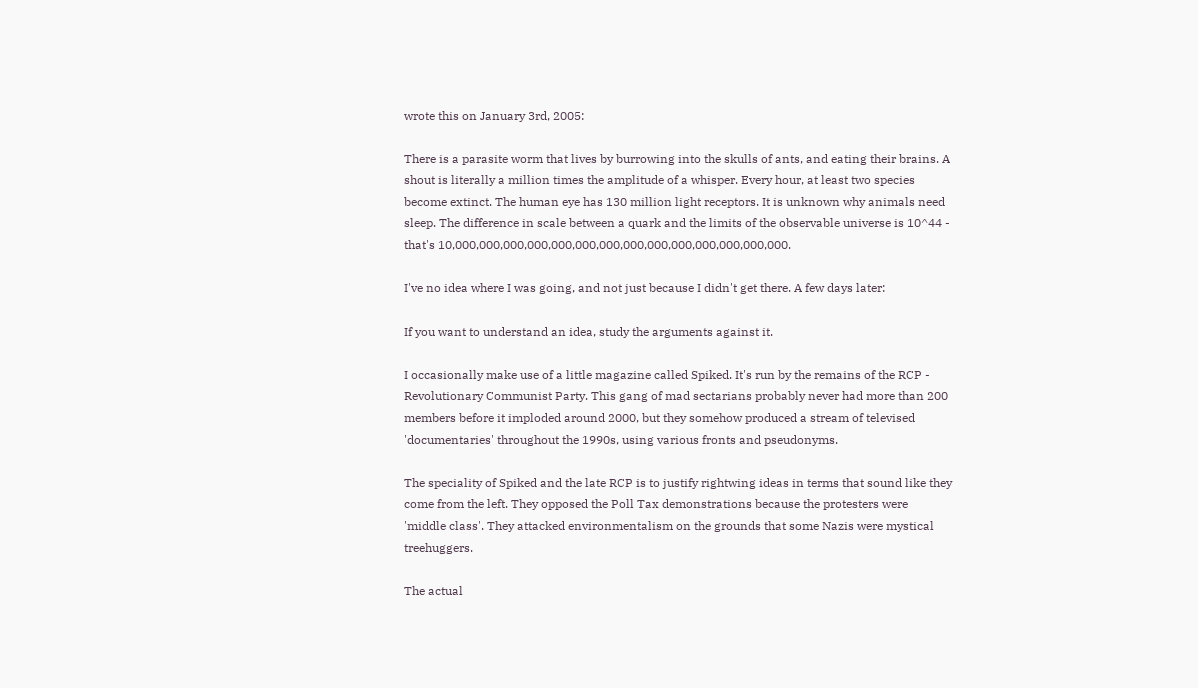wrote this on January 3rd, 2005:

There is a parasite worm that lives by burrowing into the skulls of ants, and eating their brains. A shout is literally a million times the amplitude of a whisper. Every hour, at least two species become extinct. The human eye has 130 million light receptors. It is unknown why animals need sleep. The difference in scale between a quark and the limits of the observable universe is 10^44 - that's 10,000,000,000,000,000,000,000,000,000,000,000,000,000,000.

I've no idea where I was going, and not just because I didn't get there. A few days later:

If you want to understand an idea, study the arguments against it.

I occasionally make use of a little magazine called Spiked. It's run by the remains of the RCP - Revolutionary Communist Party. This gang of mad sectarians probably never had more than 200 members before it imploded around 2000, but they somehow produced a stream of televised 'documentaries' throughout the 1990s, using various fronts and pseudonyms.

The speciality of Spiked and the late RCP is to justify rightwing ideas in terms that sound like they come from the left. They opposed the Poll Tax demonstrations because the protesters were 'middle class'. They attacked environmentalism on the grounds that some Nazis were mystical treehuggers.

The actual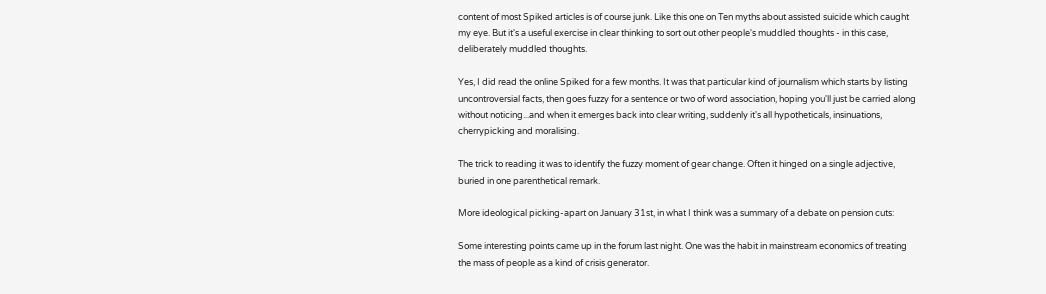content of most Spiked articles is of course junk. Like this one on Ten myths about assisted suicide which caught my eye. But it's a useful exercise in clear thinking to sort out other people's muddled thoughts - in this case, deliberately muddled thoughts.

Yes, I did read the online Spiked for a few months. It was that particular kind of journalism which starts by listing uncontroversial facts, then goes fuzzy for a sentence or two of word association, hoping you'll just be carried along without noticing...and when it emerges back into clear writing, suddenly it's all hypotheticals, insinuations, cherrypicking and moralising.

The trick to reading it was to identify the fuzzy moment of gear change. Often it hinged on a single adjective, buried in one parenthetical remark.

More ideological picking-apart on January 31st, in what I think was a summary of a debate on pension cuts:

Some interesting points came up in the forum last night. One was the habit in mainstream economics of treating the mass of people as a kind of crisis generator.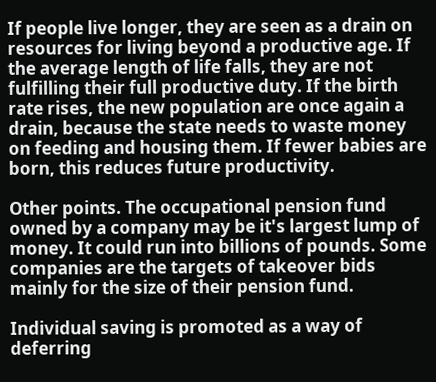If people live longer, they are seen as a drain on resources for living beyond a productive age. If the average length of life falls, they are not fulfilling their full productive duty. If the birth rate rises, the new population are once again a drain, because the state needs to waste money on feeding and housing them. If fewer babies are born, this reduces future productivity.

Other points. The occupational pension fund owned by a company may be it's largest lump of money. It could run into billions of pounds. Some companies are the targets of takeover bids mainly for the size of their pension fund.

Individual saving is promoted as a way of deferring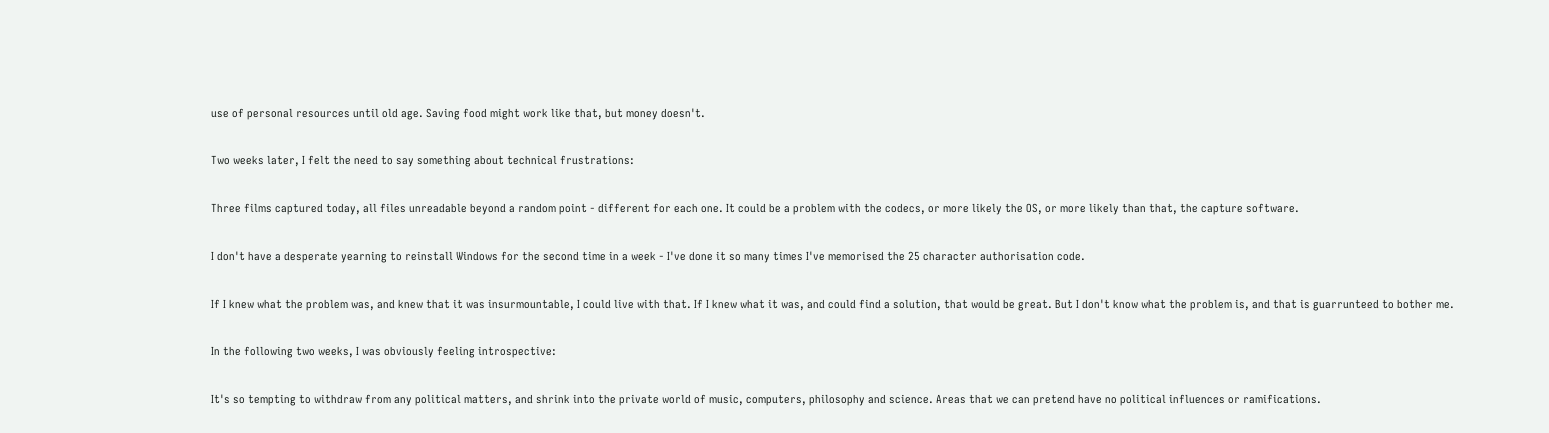use of personal resources until old age. Saving food might work like that, but money doesn't.

Two weeks later, I felt the need to say something about technical frustrations:

Three films captured today, all files unreadable beyond a random point - different for each one. It could be a problem with the codecs, or more likely the OS, or more likely than that, the capture software.

I don't have a desperate yearning to reinstall Windows for the second time in a week - I've done it so many times I've memorised the 25 character authorisation code.

If I knew what the problem was, and knew that it was insurmountable, I could live with that. If I knew what it was, and could find a solution, that would be great. But I don't know what the problem is, and that is guarrunteed to bother me.

In the following two weeks, I was obviously feeling introspective:

It's so tempting to withdraw from any political matters, and shrink into the private world of music, computers, philosophy and science. Areas that we can pretend have no political influences or ramifications.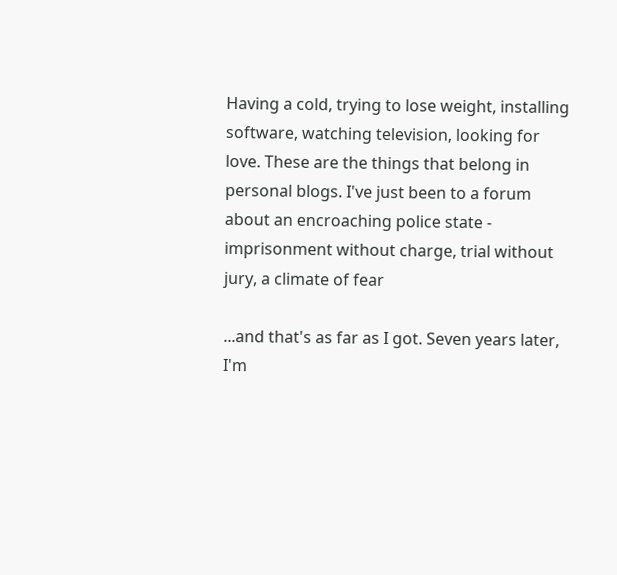Having a cold, trying to lose weight, installing software, watching television, looking for love. These are the things that belong in personal blogs. I've just been to a forum about an encroaching police state - imprisonment without charge, trial without jury, a climate of fear

...and that's as far as I got. Seven years later, I'm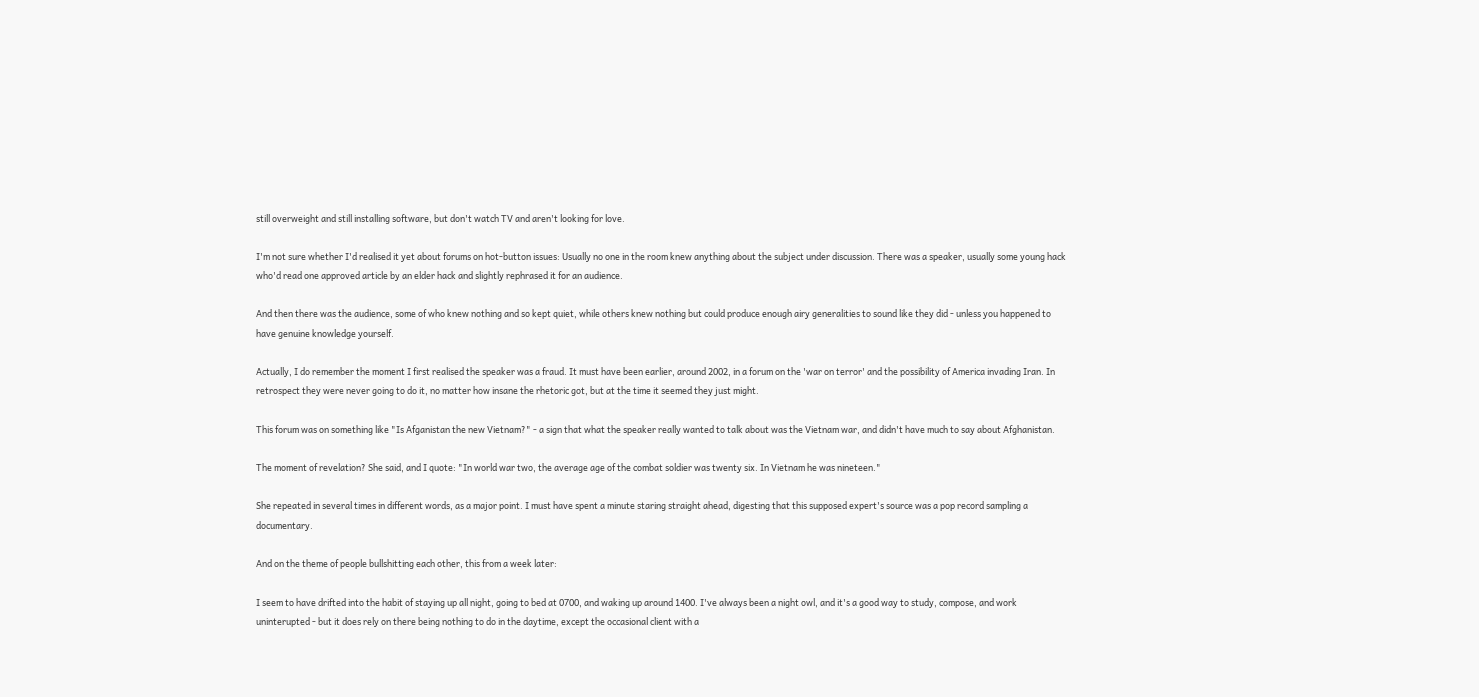still overweight and still installing software, but don't watch TV and aren't looking for love.

I'm not sure whether I'd realised it yet about forums on hot-button issues: Usually no one in the room knew anything about the subject under discussion. There was a speaker, usually some young hack who'd read one approved article by an elder hack and slightly rephrased it for an audience.

And then there was the audience, some of who knew nothing and so kept quiet, while others knew nothing but could produce enough airy generalities to sound like they did - unless you happened to have genuine knowledge yourself.

Actually, I do remember the moment I first realised the speaker was a fraud. It must have been earlier, around 2002, in a forum on the 'war on terror' and the possibility of America invading Iran. In retrospect they were never going to do it, no matter how insane the rhetoric got, but at the time it seemed they just might.

This forum was on something like "Is Afganistan the new Vietnam?" - a sign that what the speaker really wanted to talk about was the Vietnam war, and didn't have much to say about Afghanistan.

The moment of revelation? She said, and I quote: "In world war two, the average age of the combat soldier was twenty six. In Vietnam he was nineteen."

She repeated in several times in different words, as a major point. I must have spent a minute staring straight ahead, digesting that this supposed expert's source was a pop record sampling a documentary.

And on the theme of people bullshitting each other, this from a week later:

I seem to have drifted into the habit of staying up all night, going to bed at 0700, and waking up around 1400. I've always been a night owl, and it's a good way to study, compose, and work uninterupted - but it does rely on there being nothing to do in the daytime, except the occasional client with a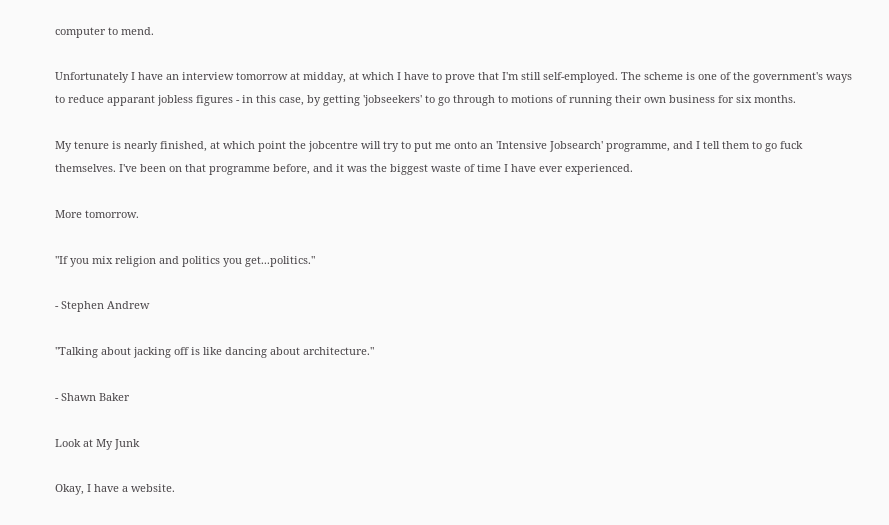computer to mend.

Unfortunately I have an interview tomorrow at midday, at which I have to prove that I'm still self-employed. The scheme is one of the government's ways to reduce apparant jobless figures - in this case, by getting 'jobseekers' to go through to motions of running their own business for six months.

My tenure is nearly finished, at which point the jobcentre will try to put me onto an 'Intensive Jobsearch' programme, and I tell them to go fuck themselves. I've been on that programme before, and it was the biggest waste of time I have ever experienced.

More tomorrow.

"If you mix religion and politics you get...politics."

- Stephen Andrew

"Talking about jacking off is like dancing about architecture."

- Shawn Baker

Look at My Junk

Okay, I have a website.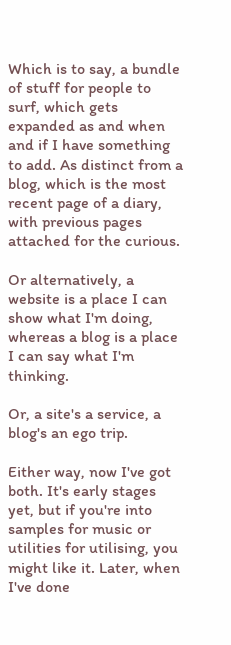Which is to say, a bundle of stuff for people to surf, which gets expanded as and when and if I have something to add. As distinct from a blog, which is the most recent page of a diary, with previous pages attached for the curious.

Or alternatively, a website is a place I can show what I'm doing, whereas a blog is a place I can say what I'm thinking.

Or, a site's a service, a blog's an ego trip.

Either way, now I've got both. It's early stages yet, but if you're into samples for music or utilities for utilising, you might like it. Later, when I've done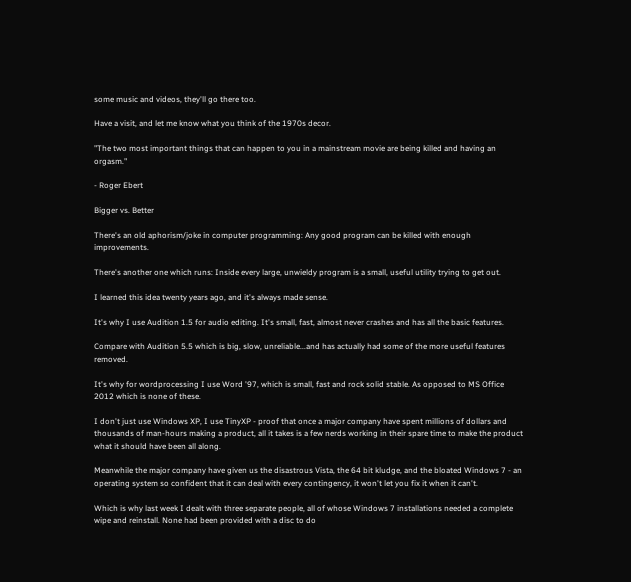some music and videos, they'll go there too.

Have a visit, and let me know what you think of the 1970s decor.

"The two most important things that can happen to you in a mainstream movie are being killed and having an orgasm."

- Roger Ebert

Bigger vs. Better

There's an old aphorism/joke in computer programming: Any good program can be killed with enough improvements.

There's another one which runs: Inside every large, unwieldy program is a small, useful utility trying to get out.

I learned this idea twenty years ago, and it's always made sense.

It's why I use Audition 1.5 for audio editing. It's small, fast, almost never crashes and has all the basic features.

Compare with Audition 5.5 which is big, slow, unreliable...and has actually had some of the more useful features removed.

It's why for wordprocessing I use Word '97, which is small, fast and rock solid stable. As opposed to MS Office 2012 which is none of these.

I don't just use Windows XP, I use TinyXP - proof that once a major company have spent millions of dollars and thousands of man-hours making a product, all it takes is a few nerds working in their spare time to make the product what it should have been all along.

Meanwhile the major company have given us the disastrous Vista, the 64 bit kludge, and the bloated Windows 7 - an operating system so confident that it can deal with every contingency, it won't let you fix it when it can't.

Which is why last week I dealt with three separate people, all of whose Windows 7 installations needed a complete wipe and reinstall. None had been provided with a disc to do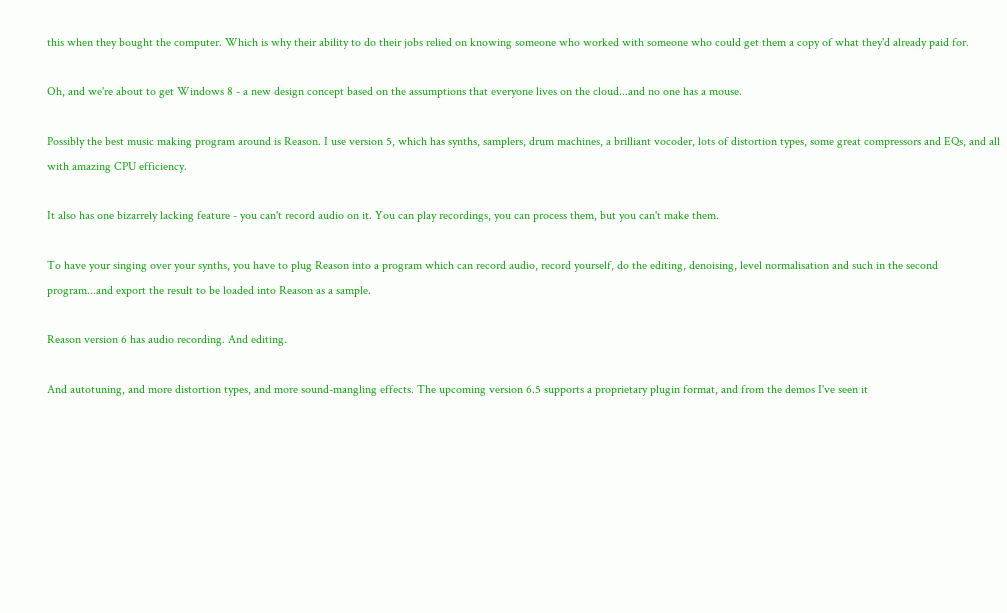this when they bought the computer. Which is why their ability to do their jobs relied on knowing someone who worked with someone who could get them a copy of what they'd already paid for.

Oh, and we're about to get Windows 8 - a new design concept based on the assumptions that everyone lives on the cloud...and no one has a mouse.

Possibly the best music making program around is Reason. I use version 5, which has synths, samplers, drum machines, a brilliant vocoder, lots of distortion types, some great compressors and EQs, and all with amazing CPU efficiency.

It also has one bizarrely lacking feature - you can't record audio on it. You can play recordings, you can process them, but you can't make them.

To have your singing over your synths, you have to plug Reason into a program which can record audio, record yourself, do the editing, denoising, level normalisation and such in the second program...and export the result to be loaded into Reason as a sample.

Reason version 6 has audio recording. And editing.

And autotuning, and more distortion types, and more sound-mangling effects. The upcoming version 6.5 supports a proprietary plugin format, and from the demos I've seen it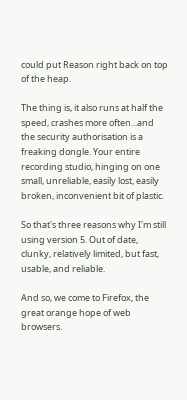could put Reason right back on top of the heap.

The thing is, it also runs at half the speed, crashes more often...and the security authorisation is a freaking dongle. Your entire recording studio, hinging on one small, unreliable, easily lost, easily broken, inconvenient bit of plastic.

So that's three reasons why I'm still using version 5. Out of date, clunky, relatively limited, but fast, usable, and reliable.

And so, we come to Firefox, the great orange hope of web browsers.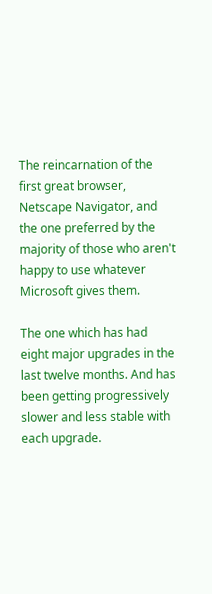The reincarnation of the first great browser, Netscape Navigator, and the one preferred by the majority of those who aren't happy to use whatever Microsoft gives them.

The one which has had eight major upgrades in the last twelve months. And has been getting progressively slower and less stable with each upgrade.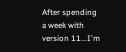After spending a week with version 11...I'm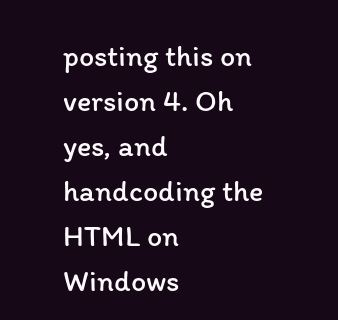posting this on version 4. Oh yes, and handcoding the HTML on Windows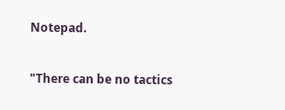Notepad.

"There can be no tactics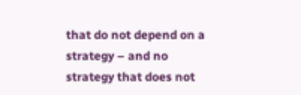that do not depend on a strategy – and no strategy that does not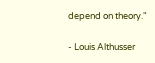depend on theory."

- Louis Althusser